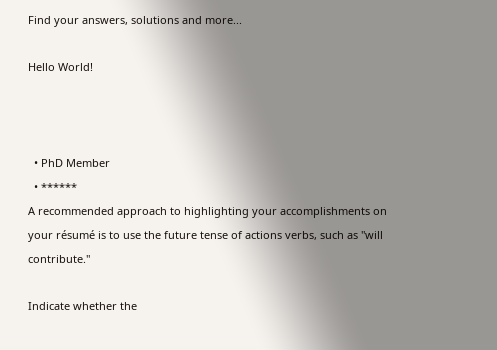Find your answers, solutions and more...

Hello World!



  • PhD Member
  • ******
A recommended approach to highlighting your accomplishments on your résumé is to use the future tense of actions verbs, such as "will contribute."

Indicate whether the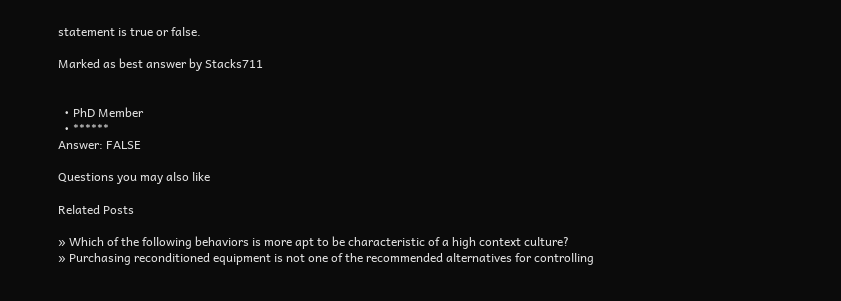statement is true or false.

Marked as best answer by Stacks711


  • PhD Member
  • ******
Answer: FALSE

Questions you may also like

Related Posts

» Which of the following behaviors is more apt to be characteristic of a high context culture?
» Purchasing reconditioned equipment is not one of the recommended alternatives for controlling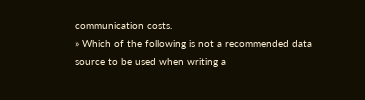communication costs.
» Which of the following is not a recommended data source to be used when writing a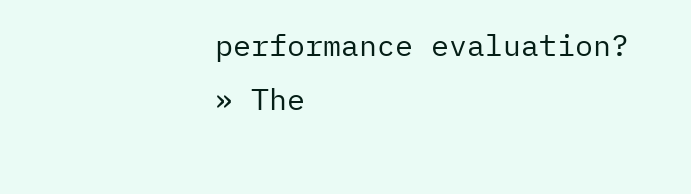performance evaluation?
» The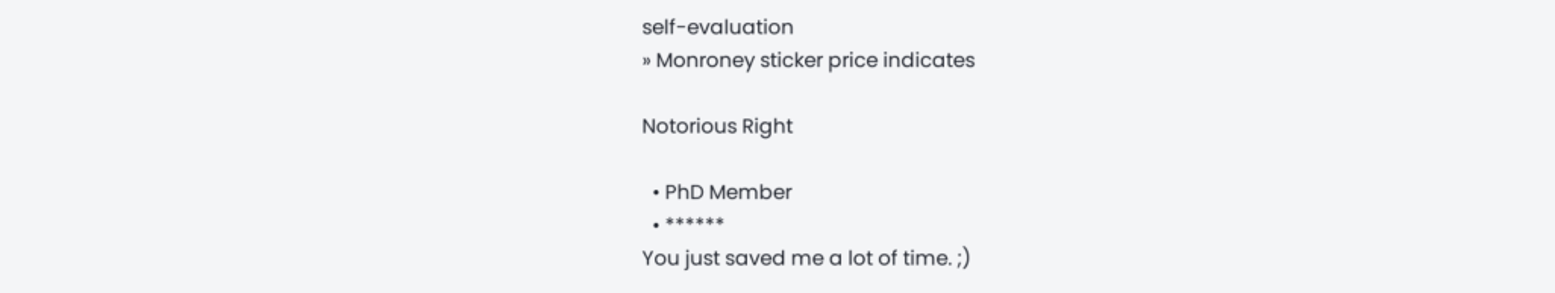self-evaluation
» Monroney sticker price indicates

Notorious Right

  • PhD Member
  • ******
You just saved me a lot of time. ;)